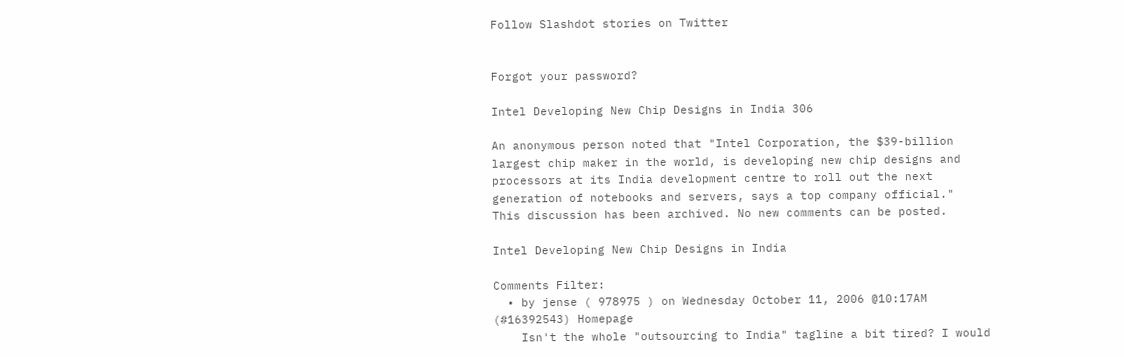Follow Slashdot stories on Twitter


Forgot your password?

Intel Developing New Chip Designs in India 306

An anonymous person noted that "Intel Corporation, the $39-billion largest chip maker in the world, is developing new chip designs and processors at its India development centre to roll out the next generation of notebooks and servers, says a top company official."
This discussion has been archived. No new comments can be posted.

Intel Developing New Chip Designs in India

Comments Filter:
  • by jense ( 978975 ) on Wednesday October 11, 2006 @10:17AM (#16392543) Homepage
    Isn't the whole "outsourcing to India" tagline a bit tired? I would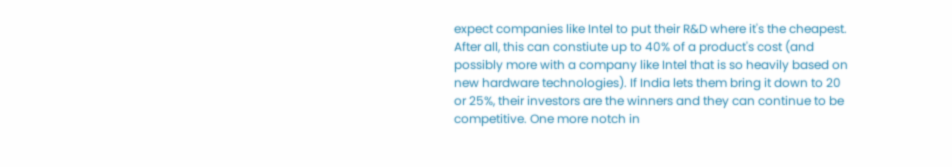expect companies like Intel to put their R&D where it's the cheapest. After all, this can constiute up to 40% of a product's cost (and possibly more with a company like Intel that is so heavily based on new hardware technologies). If India lets them bring it down to 20 or 25%, their investors are the winners and they can continue to be competitive. One more notch in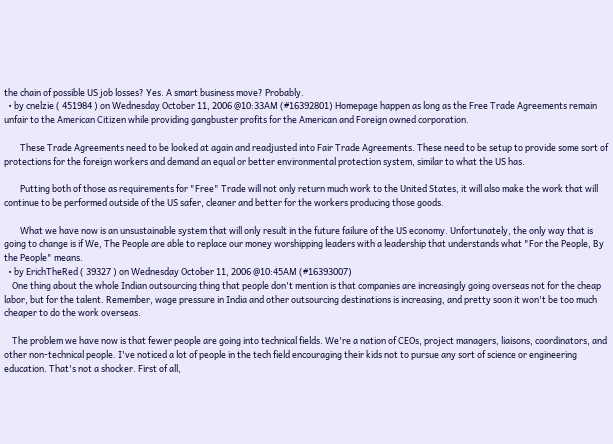the chain of possible US job losses? Yes. A smart business move? Probably.
  • by cnelzie ( 451984 ) on Wednesday October 11, 2006 @10:33AM (#16392801) Homepage happen as long as the Free Trade Agreements remain unfair to the American Citizen while providing gangbuster profits for the American and Foreign owned corporation.

        These Trade Agreements need to be looked at again and readjusted into Fair Trade Agreements. These need to be setup to provide some sort of protections for the foreign workers and demand an equal or better environmental protection system, similar to what the US has.

        Putting both of those as requirements for "Free" Trade will not only return much work to the United States, it will also make the work that will continue to be performed outside of the US safer, cleaner and better for the workers producing those goods.

        What we have now is an unsustainable system that will only result in the future failure of the US economy. Unfortunately, the only way that is going to change is if We, The People are able to replace our money worshipping leaders with a leadership that understands what "For the People, By the People" means.
  • by ErichTheRed ( 39327 ) on Wednesday October 11, 2006 @10:45AM (#16393007)
    One thing about the whole Indian outsourcing thing that people don't mention is that companies are increasingly going overseas not for the cheap labor, but for the talent. Remember, wage pressure in India and other outsourcing destinations is increasing, and pretty soon it won't be too much cheaper to do the work overseas.

    The problem we have now is that fewer people are going into technical fields. We're a nation of CEOs, project managers, liaisons, coordinators, and other non-technical people. I've noticed a lot of people in the tech field encouraging their kids not to pursue any sort of science or engineering education. That's not a shocker. First of all,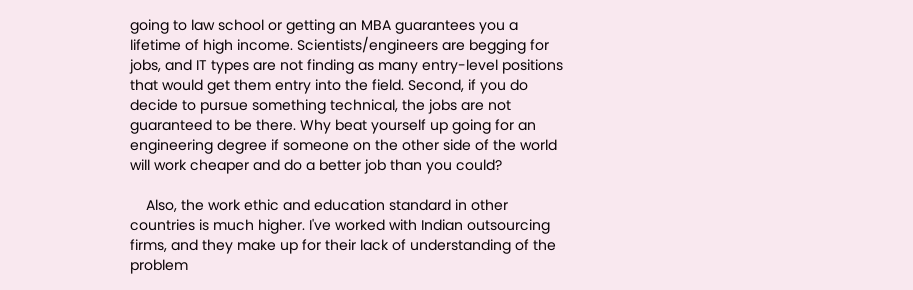going to law school or getting an MBA guarantees you a lifetime of high income. Scientists/engineers are begging for jobs, and IT types are not finding as many entry-level positions that would get them entry into the field. Second, if you do decide to pursue something technical, the jobs are not guaranteed to be there. Why beat yourself up going for an engineering degree if someone on the other side of the world will work cheaper and do a better job than you could?

    Also, the work ethic and education standard in other countries is much higher. I've worked with Indian outsourcing firms, and they make up for their lack of understanding of the problem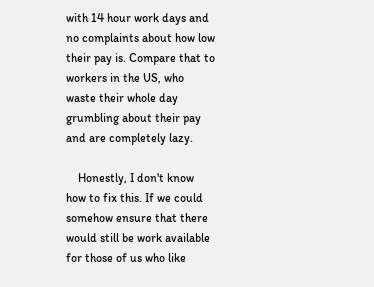with 14 hour work days and no complaints about how low their pay is. Compare that to workers in the US, who waste their whole day grumbling about their pay and are completely lazy.

    Honestly, I don't know how to fix this. If we could somehow ensure that there would still be work available for those of us who like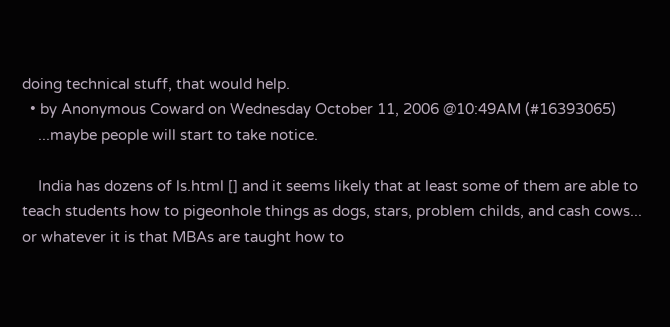doing technical stuff, that would help.
  • by Anonymous Coward on Wednesday October 11, 2006 @10:49AM (#16393065)
    ...maybe people will start to take notice.

    India has dozens of ls.html [] and it seems likely that at least some of them are able to teach students how to pigeonhole things as dogs, stars, problem childs, and cash cows... or whatever it is that MBAs are taught how to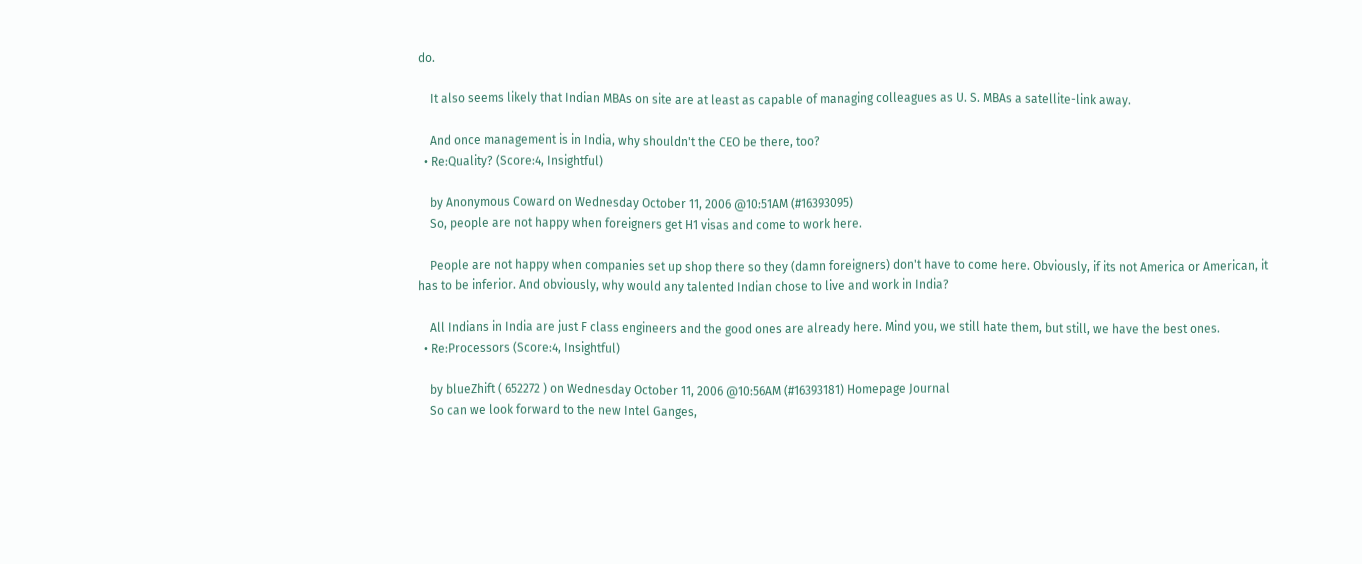do.

    It also seems likely that Indian MBAs on site are at least as capable of managing colleagues as U. S. MBAs a satellite-link away.

    And once management is in India, why shouldn't the CEO be there, too?
  • Re:Quality? (Score:4, Insightful)

    by Anonymous Coward on Wednesday October 11, 2006 @10:51AM (#16393095)
    So, people are not happy when foreigners get H1 visas and come to work here.

    People are not happy when companies set up shop there so they (damn foreigners) don't have to come here. Obviously, if its not America or American, it has to be inferior. And obviously, why would any talented Indian chose to live and work in India?

    All Indians in India are just F class engineers and the good ones are already here. Mind you, we still hate them, but still, we have the best ones.
  • Re:Processors (Score:4, Insightful)

    by blueZhift ( 652272 ) on Wednesday October 11, 2006 @10:56AM (#16393181) Homepage Journal
    So can we look forward to the new Intel Ganges,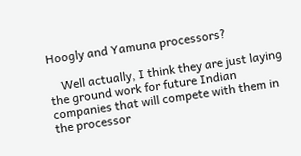Hoogly and Yamuna processors?

    Well actually, I think they are just laying the ground work for future Indian companies that will compete with them in the processor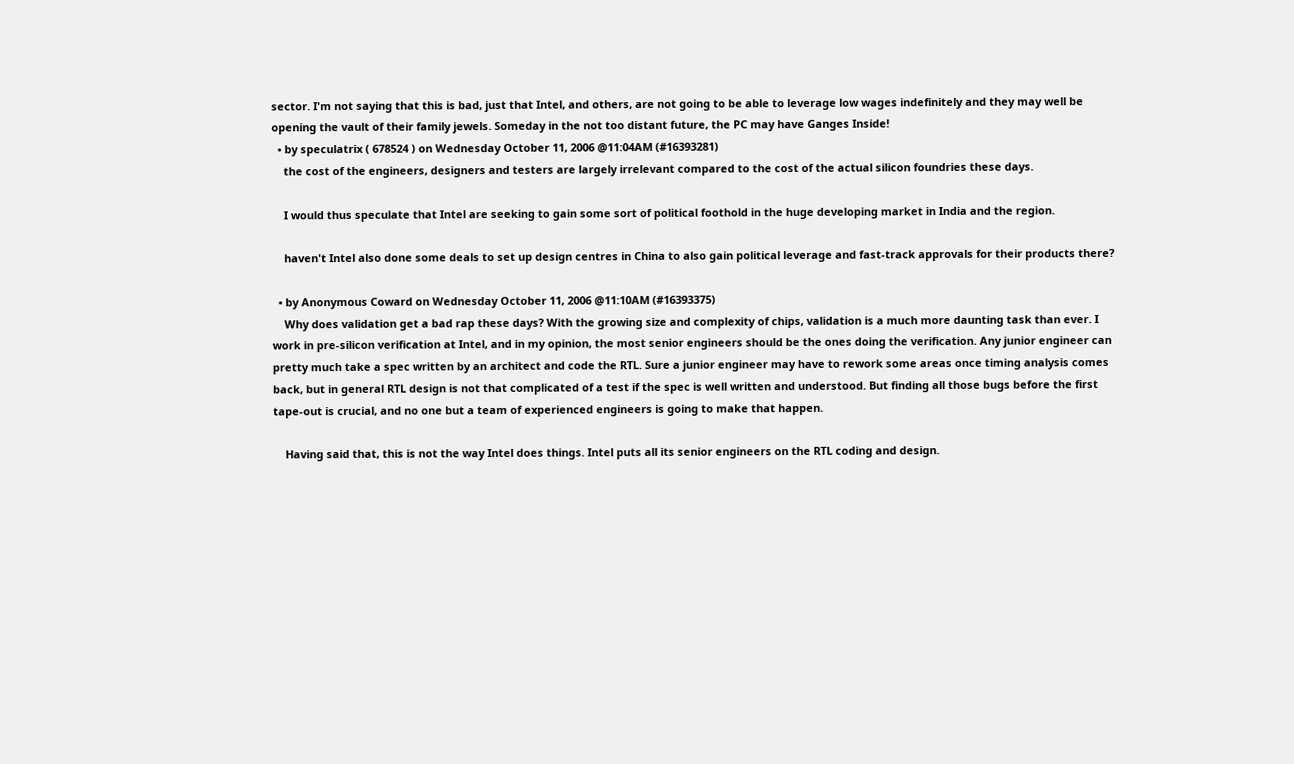sector. I'm not saying that this is bad, just that Intel, and others, are not going to be able to leverage low wages indefinitely and they may well be opening the vault of their family jewels. Someday in the not too distant future, the PC may have Ganges Inside!
  • by speculatrix ( 678524 ) on Wednesday October 11, 2006 @11:04AM (#16393281)
    the cost of the engineers, designers and testers are largely irrelevant compared to the cost of the actual silicon foundries these days.

    I would thus speculate that Intel are seeking to gain some sort of political foothold in the huge developing market in India and the region.

    haven't Intel also done some deals to set up design centres in China to also gain political leverage and fast-track approvals for their products there?

  • by Anonymous Coward on Wednesday October 11, 2006 @11:10AM (#16393375)
    Why does validation get a bad rap these days? With the growing size and complexity of chips, validation is a much more daunting task than ever. I work in pre-silicon verification at Intel, and in my opinion, the most senior engineers should be the ones doing the verification. Any junior engineer can pretty much take a spec written by an architect and code the RTL. Sure a junior engineer may have to rework some areas once timing analysis comes back, but in general RTL design is not that complicated of a test if the spec is well written and understood. But finding all those bugs before the first tape-out is crucial, and no one but a team of experienced engineers is going to make that happen.

    Having said that, this is not the way Intel does things. Intel puts all its senior engineers on the RTL coding and design.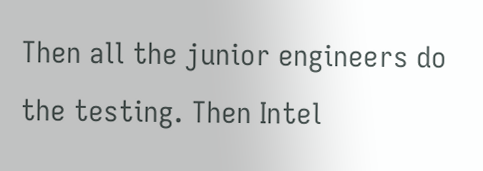Then all the junior engineers do the testing. Then Intel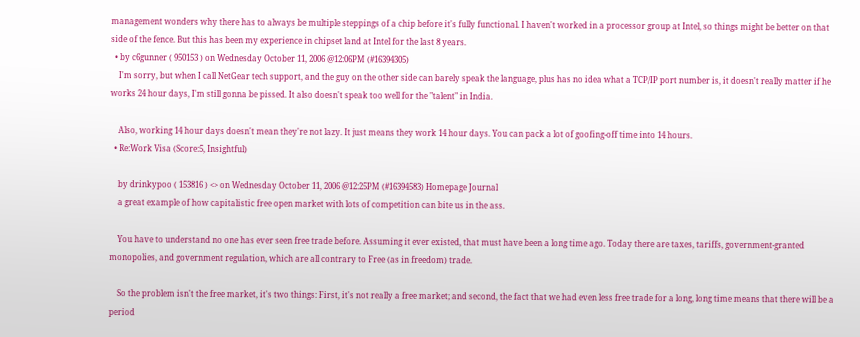management wonders why there has to always be multiple steppings of a chip before it's fully functional. I haven't worked in a processor group at Intel, so things might be better on that side of the fence. But this has been my experience in chipset land at Intel for the last 8 years.
  • by c6gunner ( 950153 ) on Wednesday October 11, 2006 @12:06PM (#16394305)
    I'm sorry, but when I call NetGear tech support, and the guy on the other side can barely speak the language, plus has no idea what a TCP/IP port number is, it doesn't really matter if he works 24 hour days, I'm still gonna be pissed. It also doesn't speak too well for the "talent" in India.

    Also, working 14 hour days doesn't mean they're not lazy. It just means they work 14 hour days. You can pack a lot of goofing-off time into 14 hours.
  • Re:Work Visa (Score:5, Insightful)

    by drinkypoo ( 153816 ) <> on Wednesday October 11, 2006 @12:25PM (#16394583) Homepage Journal
    a great example of how capitalistic free open market with lots of competition can bite us in the ass.

    You have to understand no one has ever seen free trade before. Assuming it ever existed, that must have been a long time ago. Today there are taxes, tariffs, government-granted monopolies, and government regulation, which are all contrary to Free (as in freedom) trade.

    So the problem isn't the free market, it's two things: First, it's not really a free market; and second, the fact that we had even less free trade for a long, long time means that there will be a period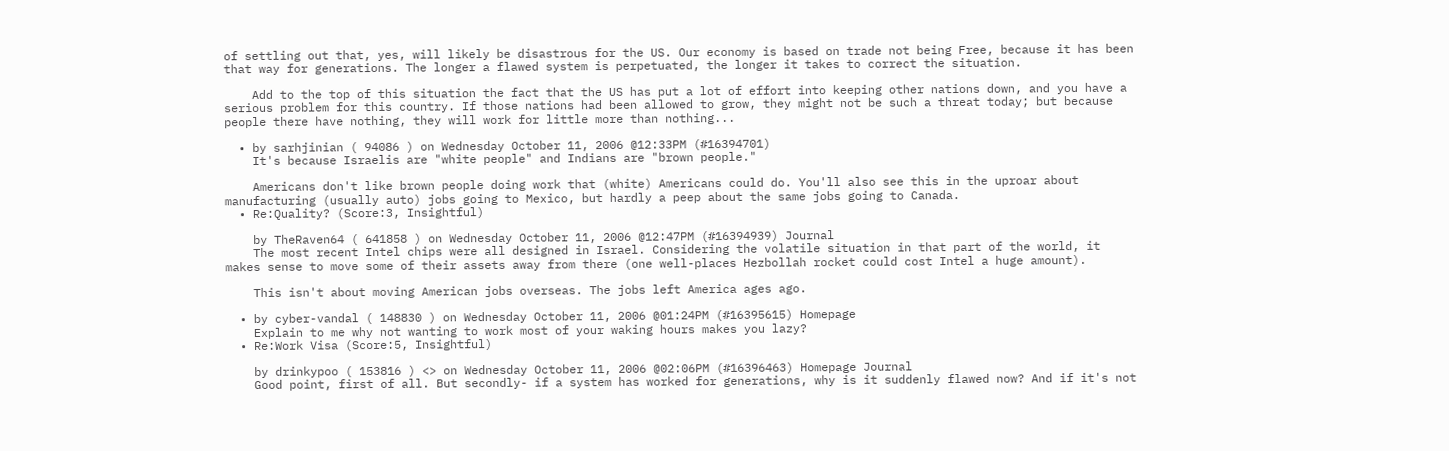of settling out that, yes, will likely be disastrous for the US. Our economy is based on trade not being Free, because it has been that way for generations. The longer a flawed system is perpetuated, the longer it takes to correct the situation.

    Add to the top of this situation the fact that the US has put a lot of effort into keeping other nations down, and you have a serious problem for this country. If those nations had been allowed to grow, they might not be such a threat today; but because people there have nothing, they will work for little more than nothing...

  • by sarhjinian ( 94086 ) on Wednesday October 11, 2006 @12:33PM (#16394701)
    It's because Israelis are "white people" and Indians are "brown people."

    Americans don't like brown people doing work that (white) Americans could do. You'll also see this in the uproar about manufacturing (usually auto) jobs going to Mexico, but hardly a peep about the same jobs going to Canada.
  • Re:Quality? (Score:3, Insightful)

    by TheRaven64 ( 641858 ) on Wednesday October 11, 2006 @12:47PM (#16394939) Journal
    The most recent Intel chips were all designed in Israel. Considering the volatile situation in that part of the world, it makes sense to move some of their assets away from there (one well-places Hezbollah rocket could cost Intel a huge amount).

    This isn't about moving American jobs overseas. The jobs left America ages ago.

  • by cyber-vandal ( 148830 ) on Wednesday October 11, 2006 @01:24PM (#16395615) Homepage
    Explain to me why not wanting to work most of your waking hours makes you lazy?
  • Re:Work Visa (Score:5, Insightful)

    by drinkypoo ( 153816 ) <> on Wednesday October 11, 2006 @02:06PM (#16396463) Homepage Journal
    Good point, first of all. But secondly- if a system has worked for generations, why is it suddenly flawed now? And if it's not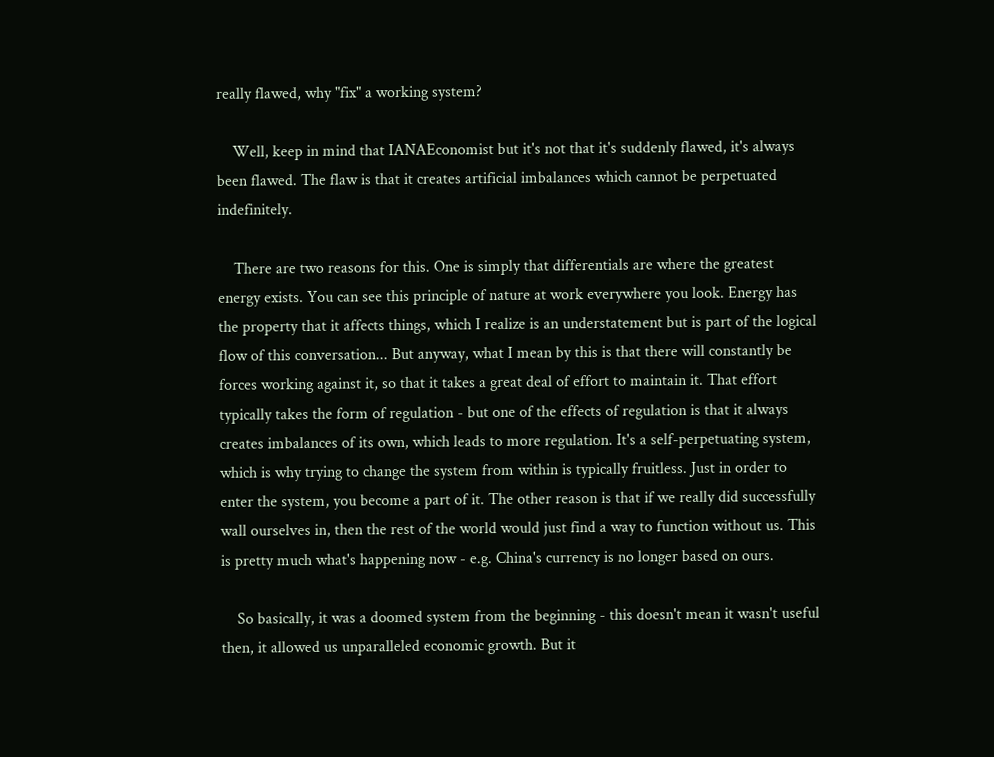really flawed, why "fix" a working system?

    Well, keep in mind that IANAEconomist but it's not that it's suddenly flawed, it's always been flawed. The flaw is that it creates artificial imbalances which cannot be perpetuated indefinitely.

    There are two reasons for this. One is simply that differentials are where the greatest energy exists. You can see this principle of nature at work everywhere you look. Energy has the property that it affects things, which I realize is an understatement but is part of the logical flow of this conversation... But anyway, what I mean by this is that there will constantly be forces working against it, so that it takes a great deal of effort to maintain it. That effort typically takes the form of regulation - but one of the effects of regulation is that it always creates imbalances of its own, which leads to more regulation. It's a self-perpetuating system, which is why trying to change the system from within is typically fruitless. Just in order to enter the system, you become a part of it. The other reason is that if we really did successfully wall ourselves in, then the rest of the world would just find a way to function without us. This is pretty much what's happening now - e.g. China's currency is no longer based on ours.

    So basically, it was a doomed system from the beginning - this doesn't mean it wasn't useful then, it allowed us unparalleled economic growth. But it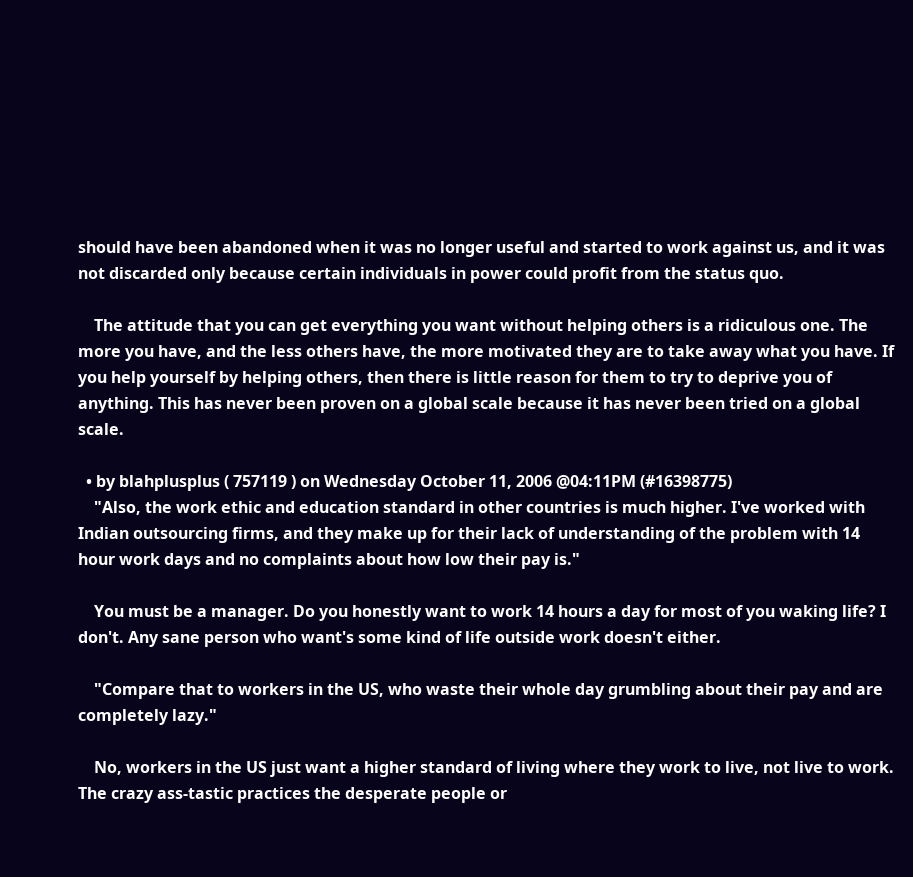should have been abandoned when it was no longer useful and started to work against us, and it was not discarded only because certain individuals in power could profit from the status quo.

    The attitude that you can get everything you want without helping others is a ridiculous one. The more you have, and the less others have, the more motivated they are to take away what you have. If you help yourself by helping others, then there is little reason for them to try to deprive you of anything. This has never been proven on a global scale because it has never been tried on a global scale.

  • by blahplusplus ( 757119 ) on Wednesday October 11, 2006 @04:11PM (#16398775)
    "Also, the work ethic and education standard in other countries is much higher. I've worked with Indian outsourcing firms, and they make up for their lack of understanding of the problem with 14 hour work days and no complaints about how low their pay is."

    You must be a manager. Do you honestly want to work 14 hours a day for most of you waking life? I don't. Any sane person who want's some kind of life outside work doesn't either.

    "Compare that to workers in the US, who waste their whole day grumbling about their pay and are completely lazy."

    No, workers in the US just want a higher standard of living where they work to live, not live to work. The crazy ass-tastic practices the desperate people or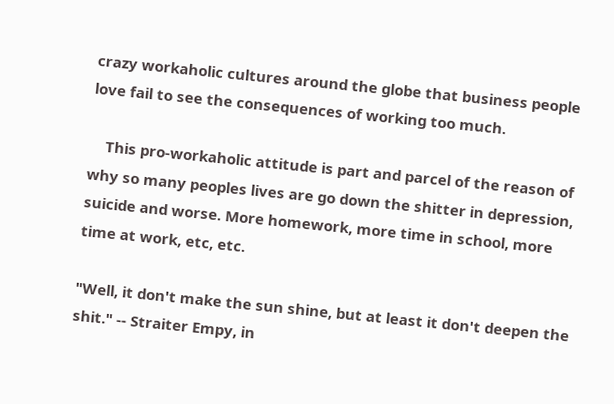crazy workaholic cultures around the globe that business people love fail to see the consequences of working too much.

    This pro-workaholic attitude is part and parcel of the reason of why so many peoples lives are go down the shitter in depression, suicide and worse. More homework, more time in school, more time at work, etc, etc.

"Well, it don't make the sun shine, but at least it don't deepen the shit." -- Straiter Empy, in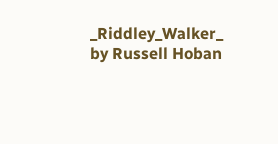_Riddley_Walker_ by Russell Hoban